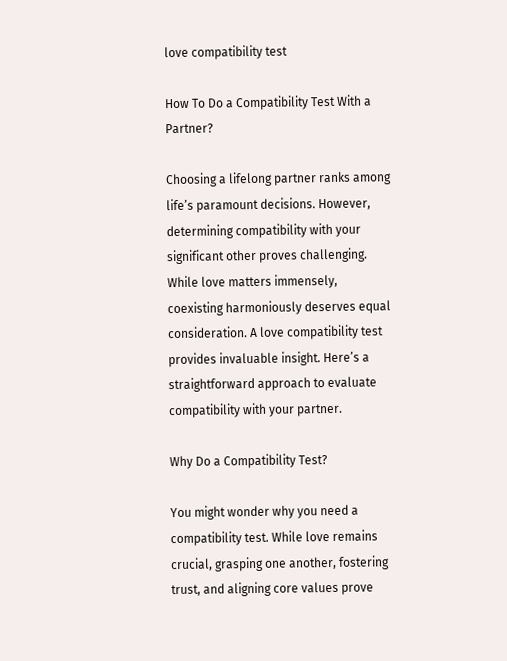love compatibility test

How To Do a Compatibility Test With a Partner?

Choosing a lifelong partner ranks among life’s paramount decisions. However, determining compatibility with your significant other proves challenging. While love matters immensely, coexisting harmoniously deserves equal consideration. A love compatibility test provides invaluable insight. Here’s a straightforward approach to evaluate compatibility with your partner.

Why Do a Compatibility Test?

You might wonder why you need a compatibility test. While love remains crucial, grasping one another, fostering trust, and aligning core values prove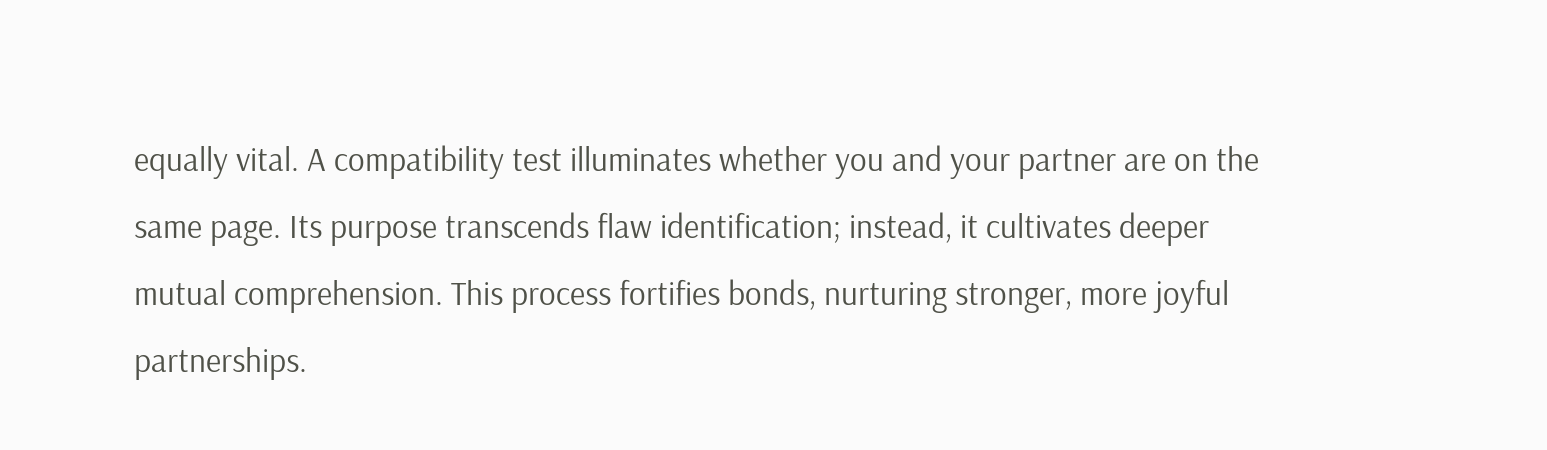equally vital. A compatibility test illuminates whether you and your partner are on the same page. Its purpose transcends flaw identification; instead, it cultivates deeper mutual comprehension. This process fortifies bonds, nurturing stronger, more joyful partnerships.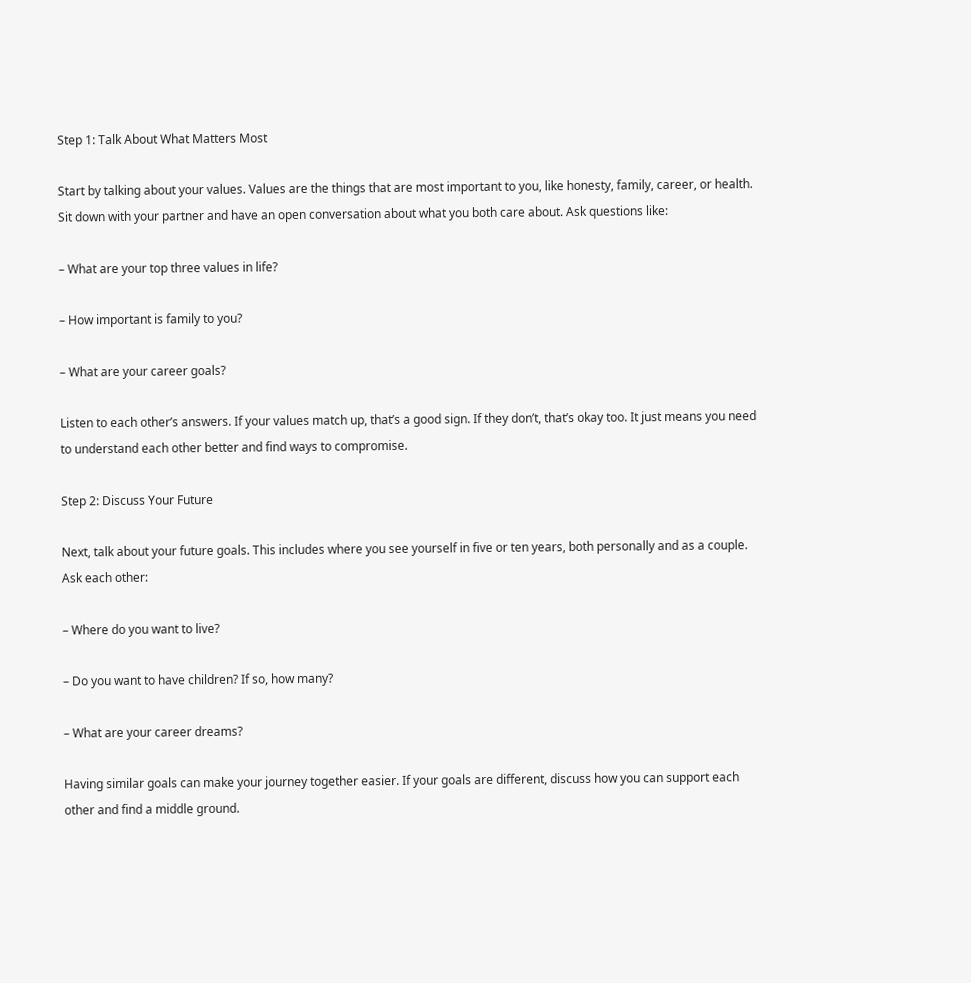Step 1: Talk About What Matters Most

Start by talking about your values. Values are the things that are most important to you, like honesty, family, career, or health. Sit down with your partner and have an open conversation about what you both care about. Ask questions like:

– What are your top three values in life?

– How important is family to you?

– What are your career goals?

Listen to each other’s answers. If your values match up, that’s a good sign. If they don’t, that’s okay too. It just means you need to understand each other better and find ways to compromise.

Step 2: Discuss Your Future

Next, talk about your future goals. This includes where you see yourself in five or ten years, both personally and as a couple. Ask each other:

– Where do you want to live?

– Do you want to have children? If so, how many?

– What are your career dreams?

Having similar goals can make your journey together easier. If your goals are different, discuss how you can support each other and find a middle ground.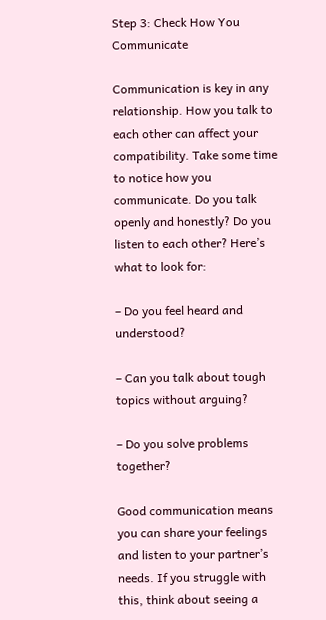Step 3: Check How You Communicate

Communication is key in any relationship. How you talk to each other can affect your compatibility. Take some time to notice how you communicate. Do you talk openly and honestly? Do you listen to each other? Here’s what to look for:

– Do you feel heard and understood?

– Can you talk about tough topics without arguing?

– Do you solve problems together?

Good communication means you can share your feelings and listen to your partner’s needs. If you struggle with this, think about seeing a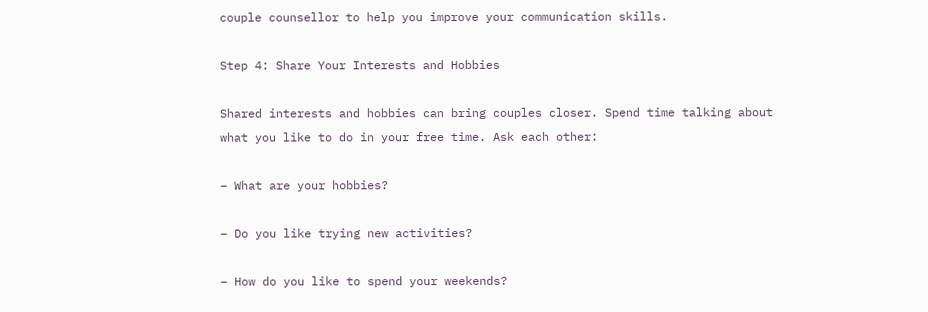couple counsellor to help you improve your communication skills.

Step 4: Share Your Interests and Hobbies

Shared interests and hobbies can bring couples closer. Spend time talking about what you like to do in your free time. Ask each other:

– What are your hobbies?

– Do you like trying new activities?

– How do you like to spend your weekends?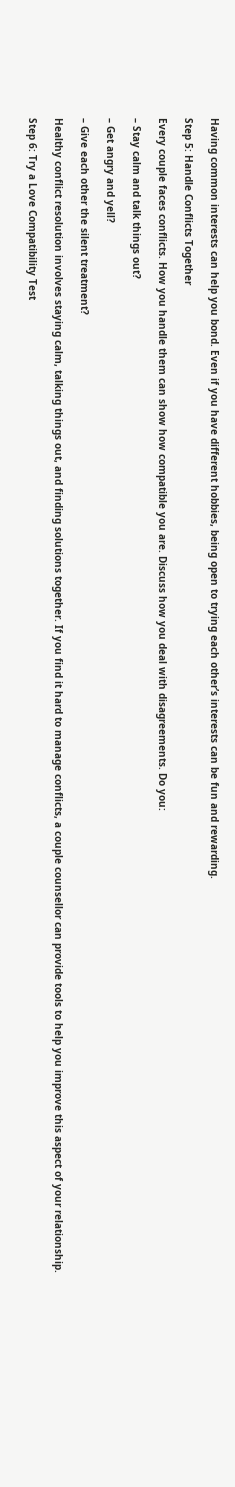Having common interests can help you bond. Even if you have different hobbies, being open to trying each other’s interests can be fun and rewarding.

Step 5: Handle Conflicts Together

Every couple faces conflicts. How you handle them can show how compatible you are. Discuss how you deal with disagreements. Do you:

– Stay calm and talk things out?

– Get angry and yell?

– Give each other the silent treatment?

Healthy conflict resolution involves staying calm, talking things out, and finding solutions together. If you find it hard to manage conflicts, a couple counsellor can provide tools to help you improve this aspect of your relationship.

Step 6: Try a Love Compatibility Test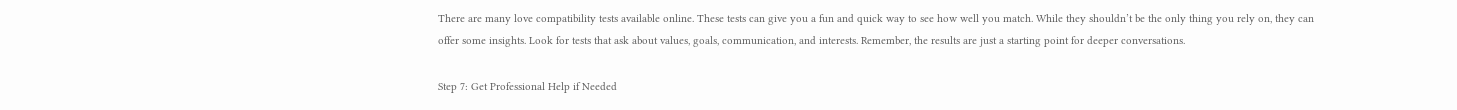There are many love compatibility tests available online. These tests can give you a fun and quick way to see how well you match. While they shouldn’t be the only thing you rely on, they can offer some insights. Look for tests that ask about values, goals, communication, and interests. Remember, the results are just a starting point for deeper conversations.

Step 7: Get Professional Help if Needed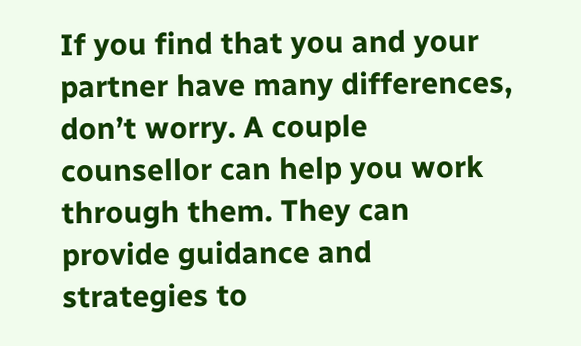If you find that you and your partner have many differences, don’t worry. A couple counsellor can help you work through them. They can provide guidance and strategies to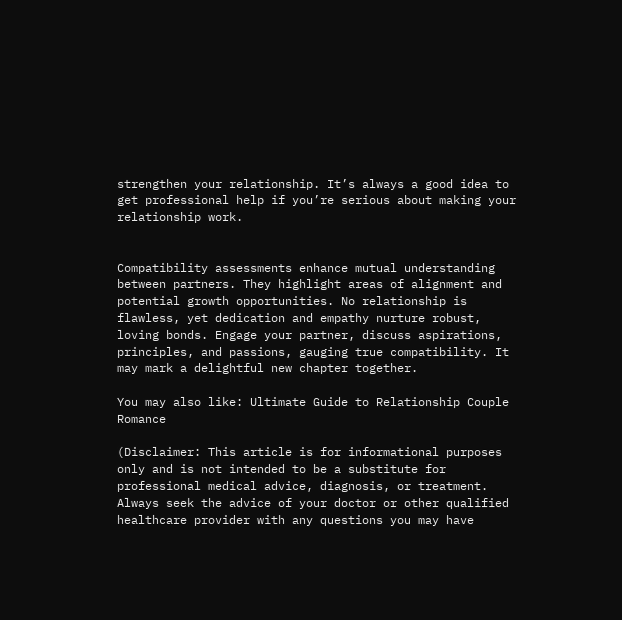strengthen your relationship. It’s always a good idea to get professional help if you’re serious about making your relationship work.


Compatibility assessments enhance mutual understanding between partners. They highlight areas of alignment and potential growth opportunities. No relationship is flawless, yet dedication and empathy nurture robust, loving bonds. Engage your partner, discuss aspirations, principles, and passions, gauging true compatibility. It may mark a delightful new chapter together.

You may also like: Ultimate Guide to Relationship Couple Romance

(Disclaimer: This article is for informational purposes only and is not intended to be a substitute for professional medical advice, diagnosis, or treatment. Always seek the advice of your doctor or other qualified healthcare provider with any questions you may have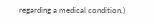regarding a medical condition.)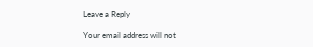Leave a Reply

Your email address will not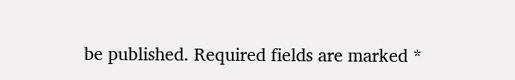be published. Required fields are marked *